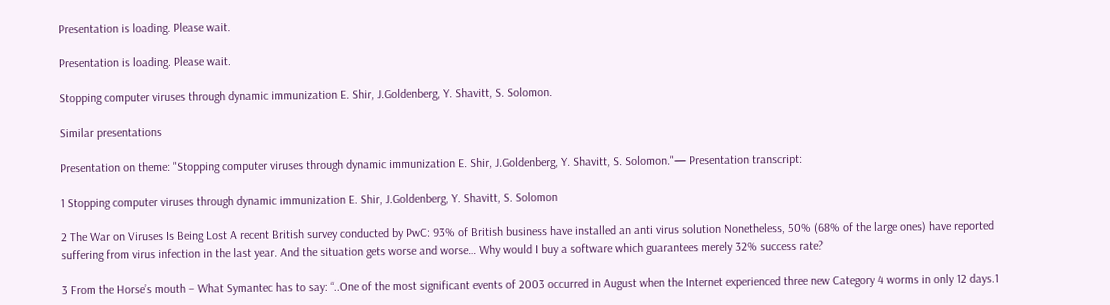Presentation is loading. Please wait.

Presentation is loading. Please wait.

Stopping computer viruses through dynamic immunization E. Shir, J.Goldenberg, Y. Shavitt, S. Solomon.

Similar presentations

Presentation on theme: "Stopping computer viruses through dynamic immunization E. Shir, J.Goldenberg, Y. Shavitt, S. Solomon."— Presentation transcript:

1 Stopping computer viruses through dynamic immunization E. Shir, J.Goldenberg, Y. Shavitt, S. Solomon

2 The War on Viruses Is Being Lost A recent British survey conducted by PwC: 93% of British business have installed an anti virus solution Nonetheless, 50% (68% of the large ones) have reported suffering from virus infection in the last year. And the situation gets worse and worse… Why would I buy a software which guarantees merely 32% success rate?

3 From the Horse’s mouth – What Symantec has to say: “..One of the most significant events of 2003 occurred in August when the Internet experienced three new Category 4 worms in only 12 days.1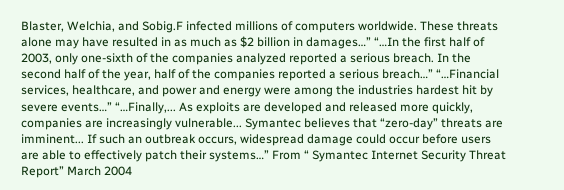Blaster, Welchia, and Sobig.F infected millions of computers worldwide. These threats alone may have resulted in as much as $2 billion in damages…” “…In the first half of 2003, only one-sixth of the companies analyzed reported a serious breach. In the second half of the year, half of the companies reported a serious breach…” “…Financial services, healthcare, and power and energy were among the industries hardest hit by severe events…” “…Finally,... As exploits are developed and released more quickly, companies are increasingly vulnerable... Symantec believes that “zero-day” threats are imminent... If such an outbreak occurs, widespread damage could occur before users are able to effectively patch their systems…” From “ Symantec Internet Security Threat Report” March 2004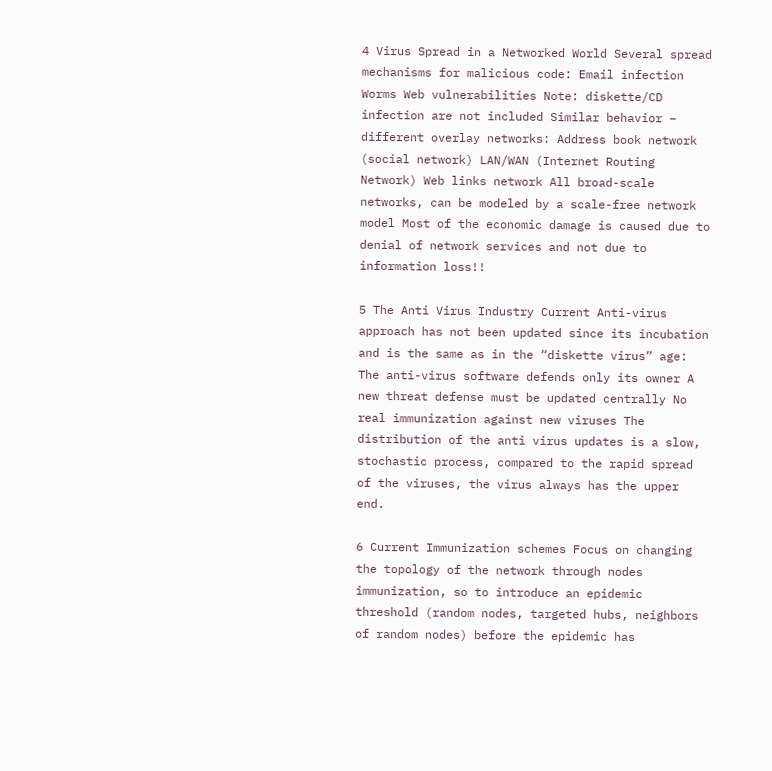4 Virus Spread in a Networked World Several spread mechanisms for malicious code: Email infection Worms Web vulnerabilities Note: diskette/CD infection are not included Similar behavior – different overlay networks: Address book network (social network) LAN/WAN (Internet Routing Network) Web links network All broad-scale networks, can be modeled by a scale-free network model Most of the economic damage is caused due to denial of network services and not due to information loss!!

5 The Anti Virus Industry Current Anti-virus approach has not been updated since its incubation and is the same as in the “diskette virus” age: The anti-virus software defends only its owner A new threat defense must be updated centrally No real immunization against new viruses The distribution of the anti virus updates is a slow, stochastic process, compared to the rapid spread of the viruses, the virus always has the upper end.

6 Current Immunization schemes Focus on changing the topology of the network through nodes immunization, so to introduce an epidemic threshold (random nodes, targeted hubs, neighbors of random nodes) before the epidemic has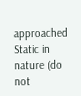approached Static in nature (do not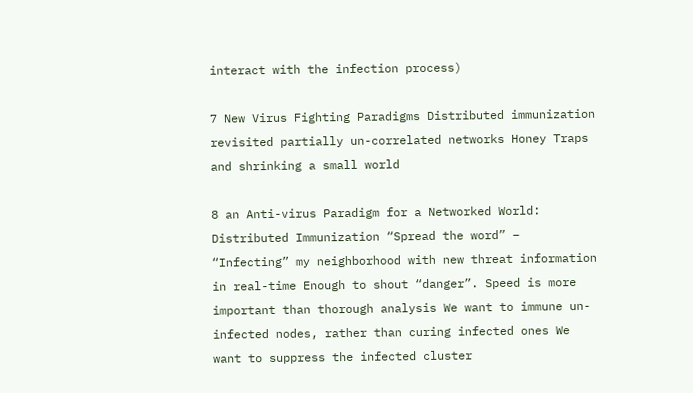interact with the infection process)

7 New Virus Fighting Paradigms Distributed immunization revisited partially un-correlated networks Honey Traps and shrinking a small world

8 an Anti-virus Paradigm for a Networked World: Distributed Immunization “Spread the word” – “Infecting” my neighborhood with new threat information in real-time Enough to shout “danger”. Speed is more important than thorough analysis We want to immune un-infected nodes, rather than curing infected ones We want to suppress the infected cluster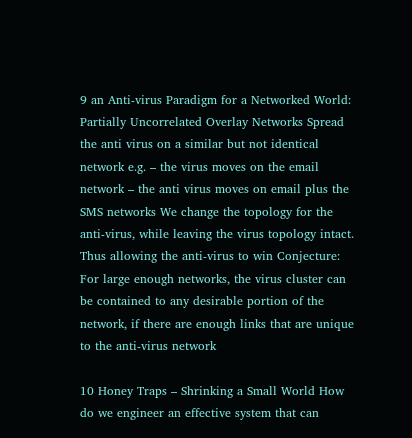9 an Anti-virus Paradigm for a Networked World: Partially Uncorrelated Overlay Networks Spread the anti virus on a similar but not identical network e.g. – the virus moves on the email network – the anti virus moves on email plus the SMS networks We change the topology for the anti-virus, while leaving the virus topology intact. Thus allowing the anti-virus to win Conjecture: For large enough networks, the virus cluster can be contained to any desirable portion of the network, if there are enough links that are unique to the anti-virus network

10 Honey Traps – Shrinking a Small World How do we engineer an effective system that can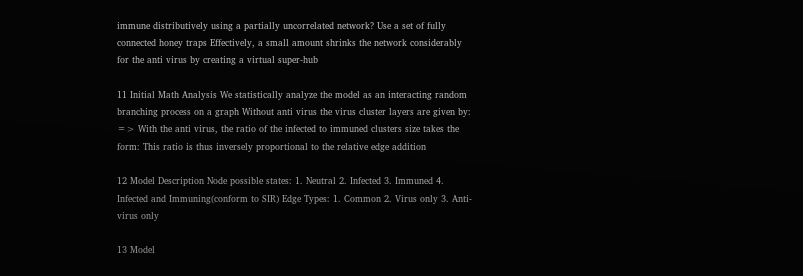immune distributively using a partially uncorrelated network? Use a set of fully connected honey traps Effectively, a small amount shrinks the network considerably for the anti virus by creating a virtual super-hub

11 Initial Math Analysis We statistically analyze the model as an interacting random branching process on a graph Without anti virus the virus cluster layers are given by: => With the anti virus, the ratio of the infected to immuned clusters size takes the form: This ratio is thus inversely proportional to the relative edge addition

12 Model Description Node possible states: 1. Neutral 2. Infected 3. Immuned 4. Infected and Immuning(conform to SIR) Edge Types: 1. Common 2. Virus only 3. Anti-virus only

13 Model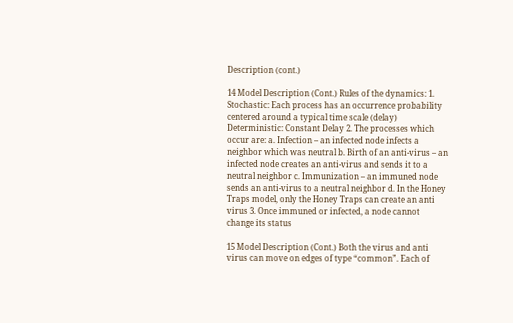Description (cont.)

14 Model Description (Cont.) Rules of the dynamics: 1. Stochastic: Each process has an occurrence probability centered around a typical time scale (delay) Deterministic: Constant Delay 2. The processes which occur are: a. Infection – an infected node infects a neighbor which was neutral b. Birth of an anti-virus – an infected node creates an anti-virus and sends it to a neutral neighbor c. Immunization – an immuned node sends an anti-virus to a neutral neighbor d. In the Honey Traps model, only the Honey Traps can create an anti virus 3. Once immuned or infected, a node cannot change its status

15 Model Description (Cont.) Both the virus and anti virus can move on edges of type “common”. Each of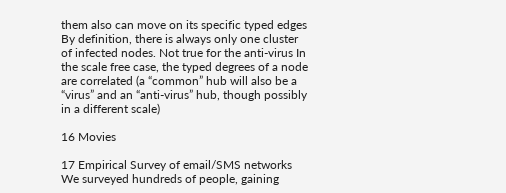them also can move on its specific typed edges By definition, there is always only one cluster of infected nodes. Not true for the anti-virus In the scale free case, the typed degrees of a node are correlated (a “common” hub will also be a “virus” and an “anti-virus” hub, though possibly in a different scale)

16 Movies

17 Empirical Survey of email/SMS networks We surveyed hundreds of people, gaining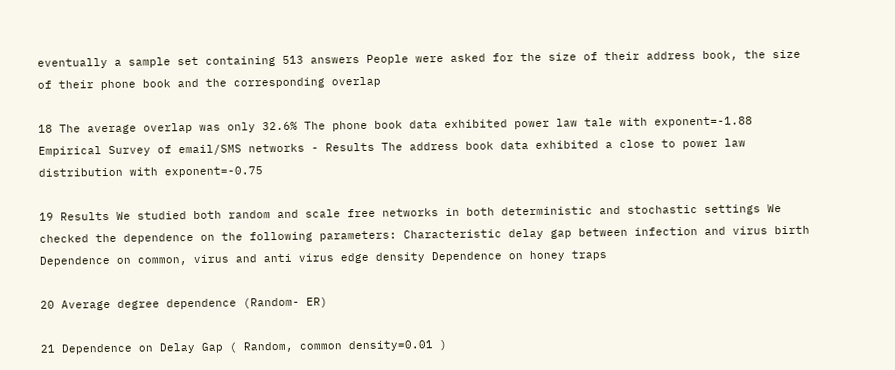eventually a sample set containing 513 answers People were asked for the size of their address book, the size of their phone book and the corresponding overlap

18 The average overlap was only 32.6% The phone book data exhibited power law tale with exponent=-1.88 Empirical Survey of email/SMS networks - Results The address book data exhibited a close to power law distribution with exponent=-0.75

19 Results We studied both random and scale free networks in both deterministic and stochastic settings We checked the dependence on the following parameters: Characteristic delay gap between infection and virus birth Dependence on common, virus and anti virus edge density Dependence on honey traps

20 Average degree dependence (Random- ER)

21 Dependence on Delay Gap ( Random, common density=0.01 )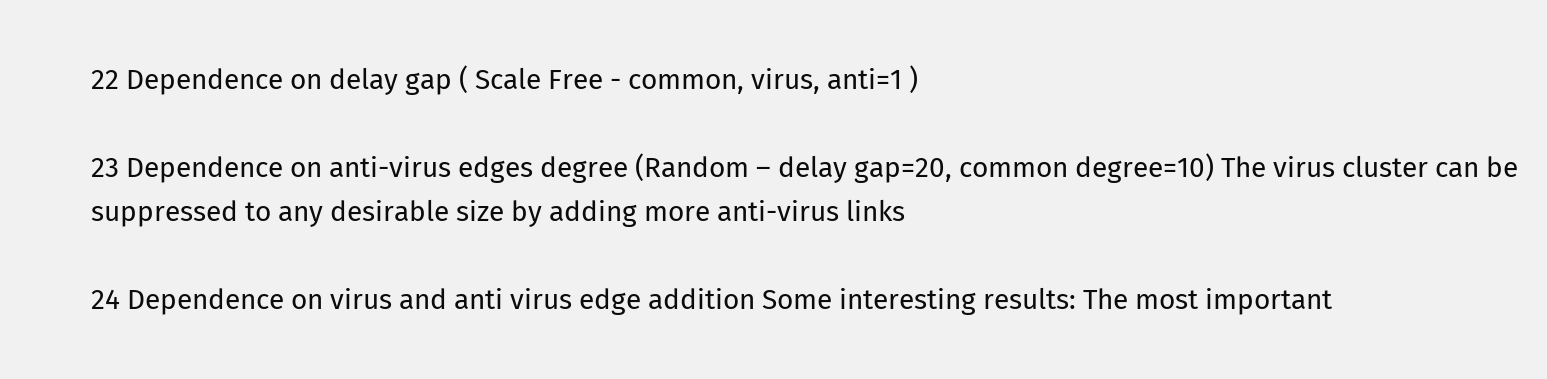22 Dependence on delay gap ( Scale Free - common, virus, anti=1 )

23 Dependence on anti-virus edges degree (Random – delay gap=20, common degree=10) The virus cluster can be suppressed to any desirable size by adding more anti-virus links

24 Dependence on virus and anti virus edge addition Some interesting results: The most important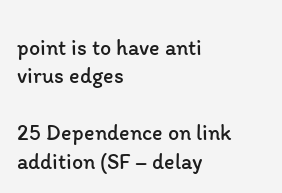point is to have anti virus edges

25 Dependence on link addition (SF – delay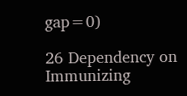gap=0)

26 Dependency on Immunizing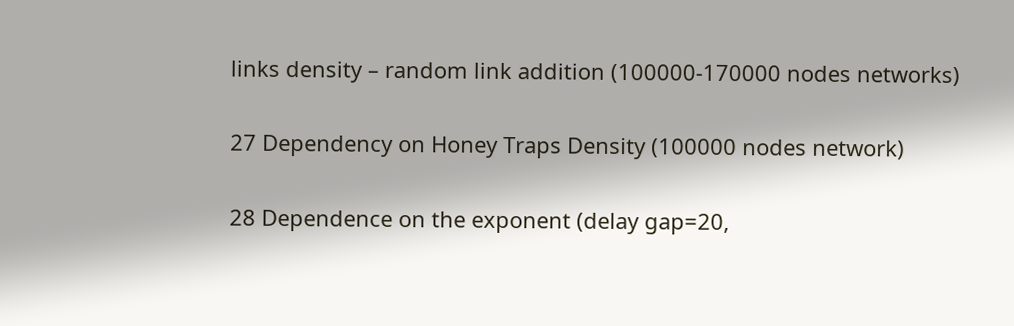links density – random link addition (100000-170000 nodes networks)

27 Dependency on Honey Traps Density (100000 nodes network)

28 Dependence on the exponent (delay gap=20,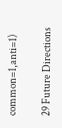common=1,anti=1)

29 Future Directions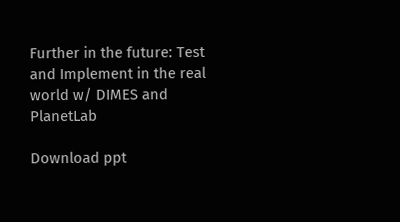Further in the future: Test and Implement in the real world w/ DIMES and PlanetLab

Download ppt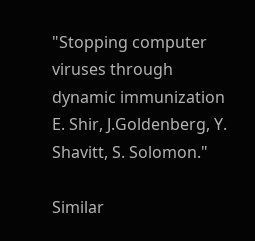"Stopping computer viruses through dynamic immunization E. Shir, J.Goldenberg, Y. Shavitt, S. Solomon."

Similar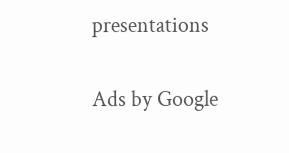presentations

Ads by Google